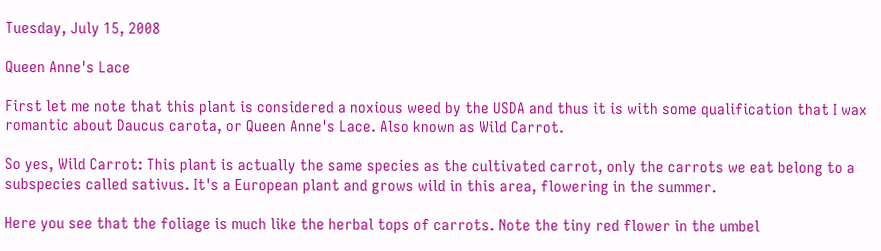Tuesday, July 15, 2008

Queen Anne's Lace

First let me note that this plant is considered a noxious weed by the USDA and thus it is with some qualification that I wax romantic about Daucus carota, or Queen Anne's Lace. Also known as Wild Carrot.

So yes, Wild Carrot: This plant is actually the same species as the cultivated carrot, only the carrots we eat belong to a subspecies called sativus. It's a European plant and grows wild in this area, flowering in the summer.

Here you see that the foliage is much like the herbal tops of carrots. Note the tiny red flower in the umbel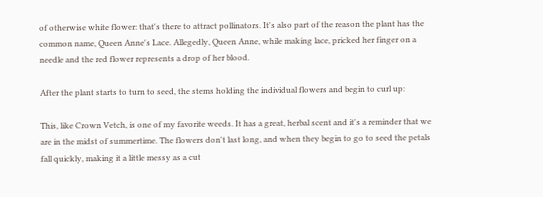of otherwise white flower: that's there to attract pollinators. It's also part of the reason the plant has the common name, Queen Anne's Lace. Allegedly, Queen Anne, while making lace, pricked her finger on a needle and the red flower represents a drop of her blood.

After the plant starts to turn to seed, the stems holding the individual flowers and begin to curl up:

This, like Crown Vetch, is one of my favorite weeds. It has a great, herbal scent and it's a reminder that we are in the midst of summertime. The flowers don't last long, and when they begin to go to seed the petals fall quickly, making it a little messy as a cut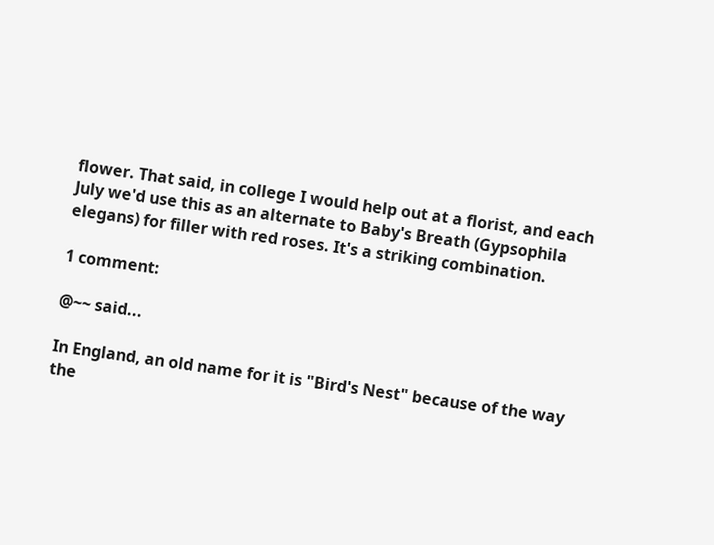flower. That said, in college I would help out at a florist, and each July we'd use this as an alternate to Baby's Breath (Gypsophila elegans) for filler with red roses. It's a striking combination.

1 comment:

@~~ said...

In England, an old name for it is "Bird's Nest" because of the way the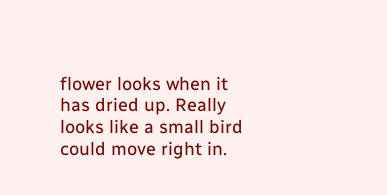flower looks when it has dried up. Really looks like a small bird could move right in.